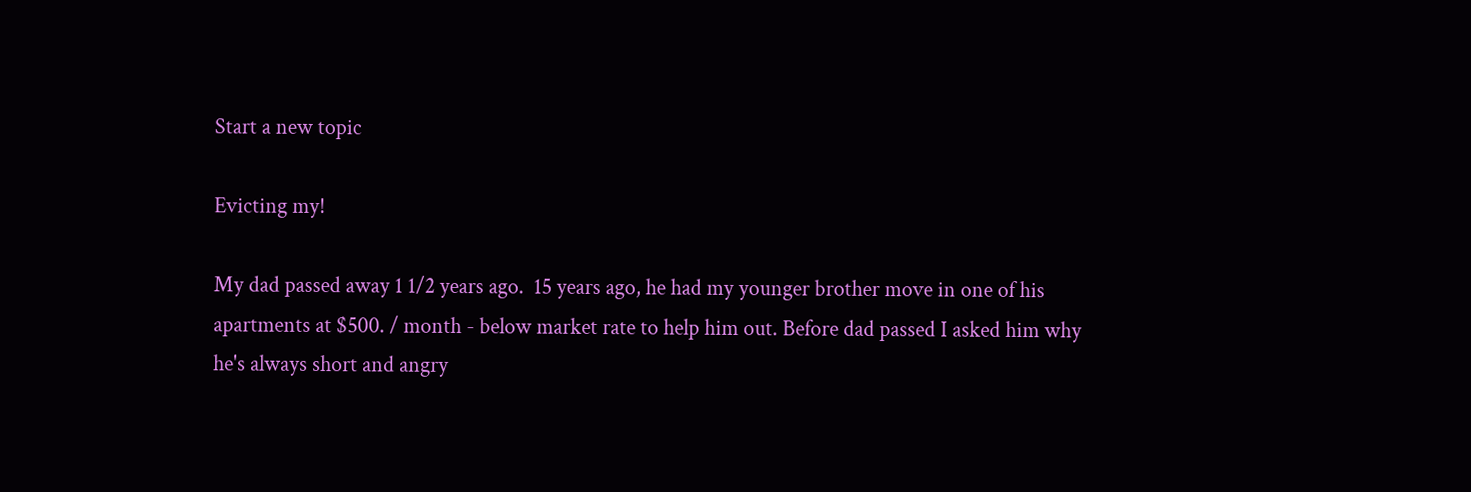Start a new topic

Evicting my!

My dad passed away 1 1/2 years ago.  15 years ago, he had my younger brother move in one of his apartments at $500. / month - below market rate to help him out. Before dad passed I asked him why he's always short and angry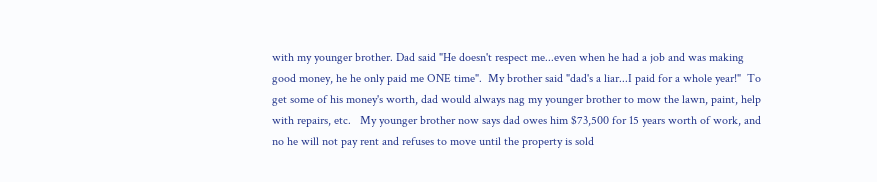with my younger brother. Dad said "He doesn't respect me...even when he had a job and was making good money, he he only paid me ONE time".  My brother said "dad's a liar...I paid for a whole year!"  To get some of his money's worth, dad would always nag my younger brother to mow the lawn, paint, help with repairs, etc.   My younger brother now says dad owes him $73,500 for 15 years worth of work, and no he will not pay rent and refuses to move until the property is sold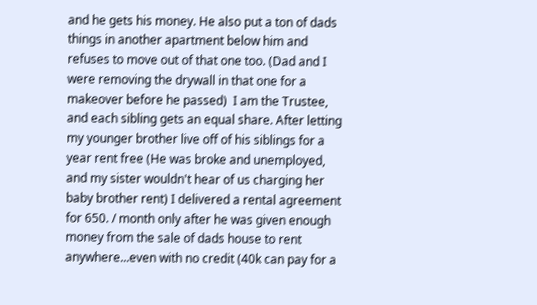and he gets his money. He also put a ton of dads things in another apartment below him and refuses to move out of that one too. (Dad and I were removing the drywall in that one for a makeover before he passed)  I am the Trustee, and each sibling gets an equal share. After letting my younger brother live off of his siblings for a year rent free (He was broke and unemployed, and my sister wouldn't hear of us charging her baby brother rent) I delivered a rental agreement for 650. / month only after he was given enough money from the sale of dads house to rent anywhere...even with no credit (40k can pay for a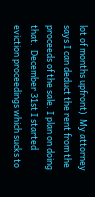lot of months upfront)  My attorney says I can deduct the rent from the proceeds of the sale. I plan on doing that.  December 31st I started eviction proceedings which sucks to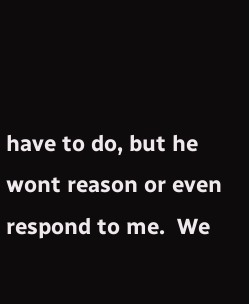have to do, but he wont reason or even respond to me.  We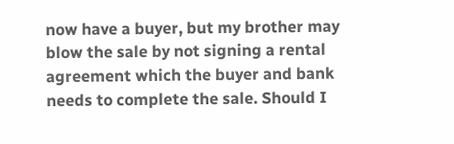now have a buyer, but my brother may blow the sale by not signing a rental agreement which the buyer and bank needs to complete the sale. Should I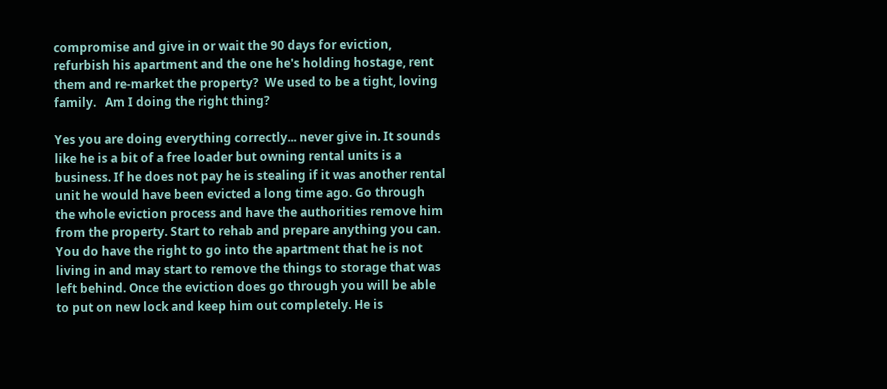compromise and give in or wait the 90 days for eviction, refurbish his apartment and the one he's holding hostage, rent them and re-market the property?  We used to be a tight, loving family.   Am I doing the right thing?

Yes you are doing everything correctly... never give in. It sounds like he is a bit of a free loader but owning rental units is a business. If he does not pay he is stealing if it was another rental unit he would have been evicted a long time ago. Go through the whole eviction process and have the authorities remove him from the property. Start to rehab and prepare anything you can. You do have the right to go into the apartment that he is not living in and may start to remove the things to storage that was left behind. Once the eviction does go through you will be able to put on new lock and keep him out completely. He is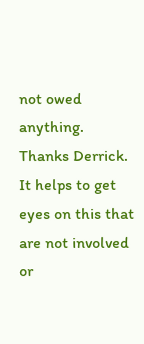not owed anything.
Thanks Derrick. It helps to get eyes on this that are not involved or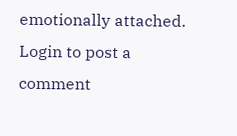emotionally attached.
Login to post a comment